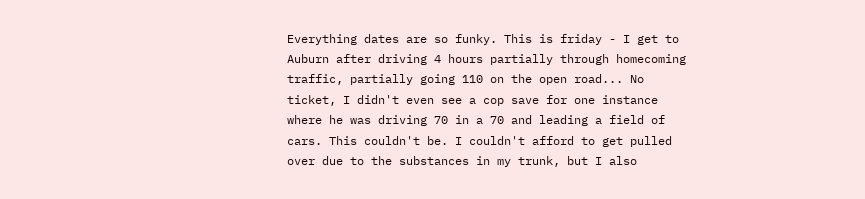Everything dates are so funky. This is friday - I get to Auburn after driving 4 hours partially through homecoming traffic, partially going 110 on the open road... No ticket, I didn't even see a cop save for one instance where he was driving 70 in a 70 and leading a field of cars. This couldn't be. I couldn't afford to get pulled over due to the substances in my trunk, but I also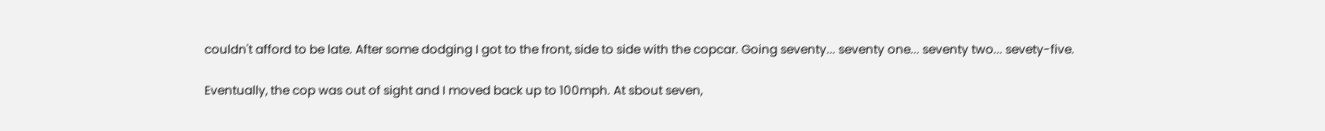couldn't afford to be late. After some dodging I got to the front, side to side with the copcar. Going seventy... seventy one... seventy two... sevety-five.

Eventually, the cop was out of sight and I moved back up to 100mph. At sbout seven,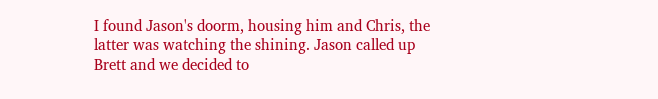I found Jason's doorm, housing him and Chris, the latter was watching the shining. Jason called up Brett and we decided to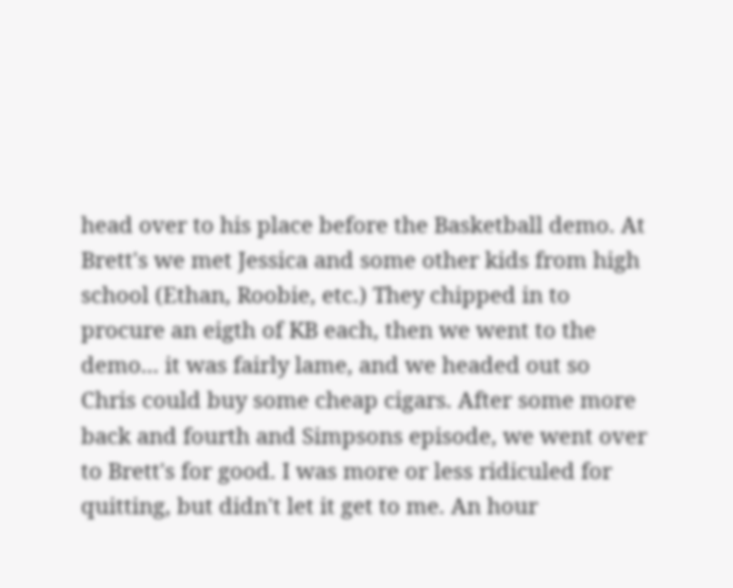head over to his place before the Basketball demo. At Brett's we met Jessica and some other kids from high school (Ethan, Roobie, etc.) They chipped in to procure an eigth of KB each, then we went to the demo... it was fairly lame, and we headed out so Chris could buy some cheap cigars. After some more back and fourth and Simpsons episode, we went over to Brett's for good. I was more or less ridiculed for quitting, but didn't let it get to me. An hour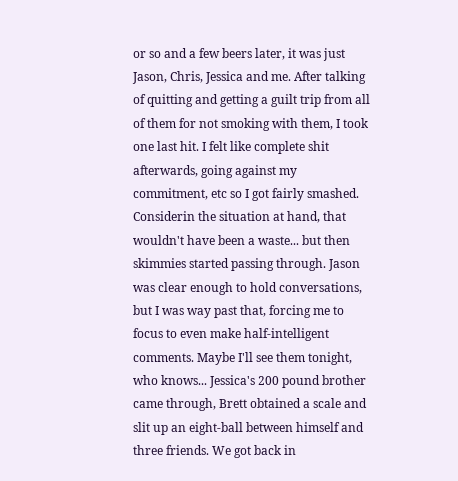or so and a few beers later, it was just Jason, Chris, Jessica and me. After talking of quitting and getting a guilt trip from all of them for not smoking with them, I took one last hit. I felt like complete shit afterwards, going against my commitment, etc so I got fairly smashed. Considerin the situation at hand, that wouldn't have been a waste... but then skimmies started passing through. Jason was clear enough to hold conversations, but I was way past that, forcing me to focus to even make half-intelligent comments. Maybe I'll see them tonight, who knows... Jessica's 200 pound brother came through, Brett obtained a scale and slit up an eight-ball between himself and three friends. We got back in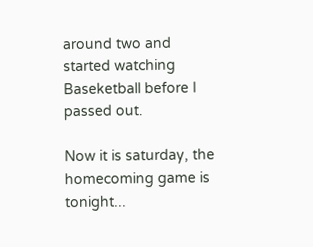around two and started watching Baseketball before I passed out.

Now it is saturday, the homecoming game is tonight...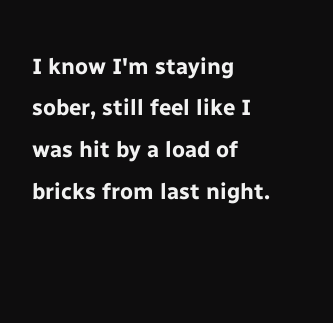I know I'm staying sober, still feel like I was hit by a load of bricks from last night.